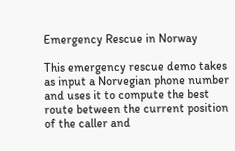Emergency Rescue in Norway

This emergency rescue demo takes as input a Norvegian phone number and uses it to compute the best route between the current position of the caller and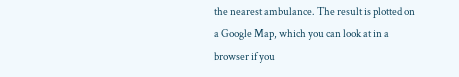the nearest ambulance. The result is plotted on a Google Map, which you can look at in a browser if you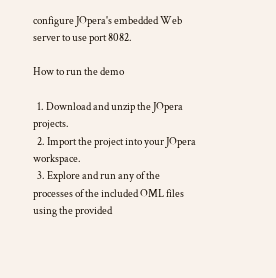configure JOpera's embedded Web server to use port 8082.

How to run the demo

  1. Download and unzip the JOpera projects.
  2. Import the project into your JOpera workspace.
  3. Explore and run any of the processes of the included OML files using the provided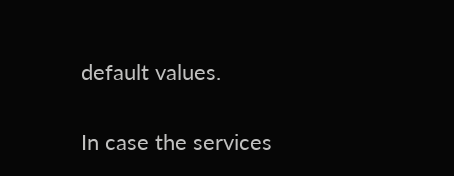default values.

In case the services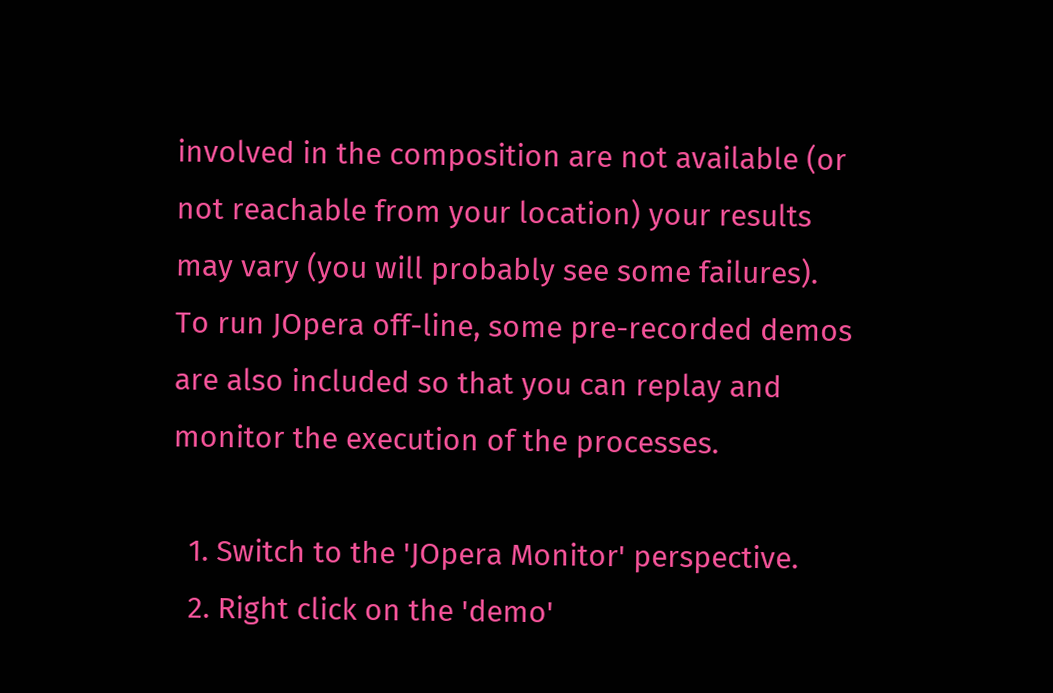involved in the composition are not available (or not reachable from your location) your results may vary (you will probably see some failures). To run JOpera off-line, some pre-recorded demos are also included so that you can replay and monitor the execution of the processes.

  1. Switch to the 'JOpera Monitor' perspective.
  2. Right click on the 'demo'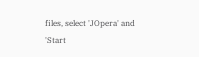files, select 'JOpera' and 'Start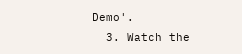Demo'.
  3. Watch the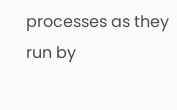processes as they run by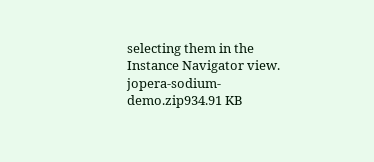selecting them in the Instance Navigator view.
jopera-sodium-demo.zip934.91 KB